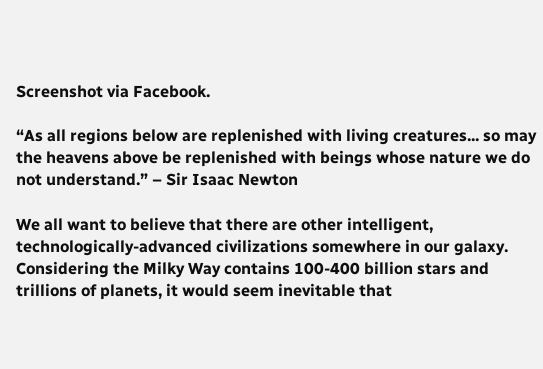Screenshot via Facebook.

“As all regions below are replenished with living creatures... so may the heavens above be replenished with beings whose nature we do not understand.” – Sir Isaac Newton

We all want to believe that there are other intelligent, technologically-advanced civilizations somewhere in our galaxy. Considering the Milky Way contains 100-400 billion stars and trillions of planets, it would seem inevitable that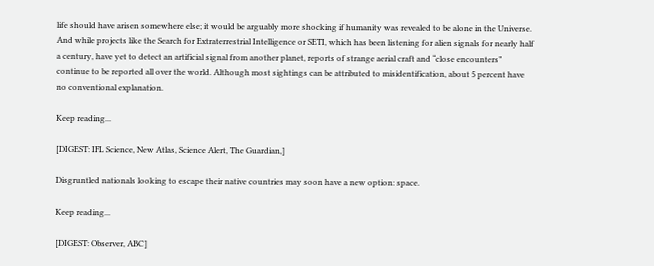life should have arisen somewhere else; it would be arguably more shocking if humanity was revealed to be alone in the Universe. And while projects like the Search for Extraterrestrial Intelligence or SETI, which has been listening for alien signals for nearly half a century, have yet to detect an artificial signal from another planet, reports of strange aerial craft and “close encounters” continue to be reported all over the world. Although most sightings can be attributed to misidentification, about 5 percent have no conventional explanation.

Keep reading...

[DIGEST: IFL Science, New Atlas, Science Alert, The Guardian,]

Disgruntled nationals looking to escape their native countries may soon have a new option: space.

Keep reading...

[DIGEST: Observer, ABC]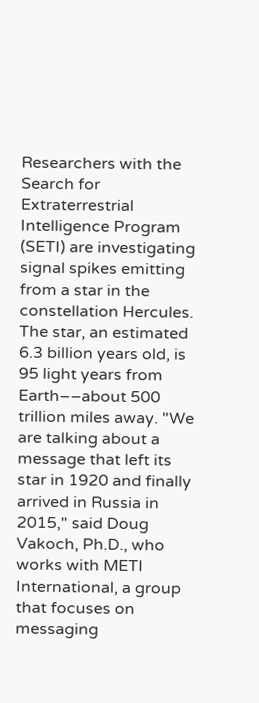Researchers with the Search for Extraterrestrial Intelligence Program (SETI) are investigating signal spikes emitting from a star in the constellation Hercules. The star, an estimated 6.3 billion years old, is 95 light years from Earth––about 500 trillion miles away. "We are talking about a message that left its star in 1920 and finally arrived in Russia in 2015," said Doug Vakoch, Ph.D., who works with METI International, a group that focuses on messaging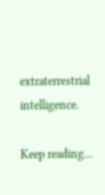extraterrestrial intelligence.

Keep reading...